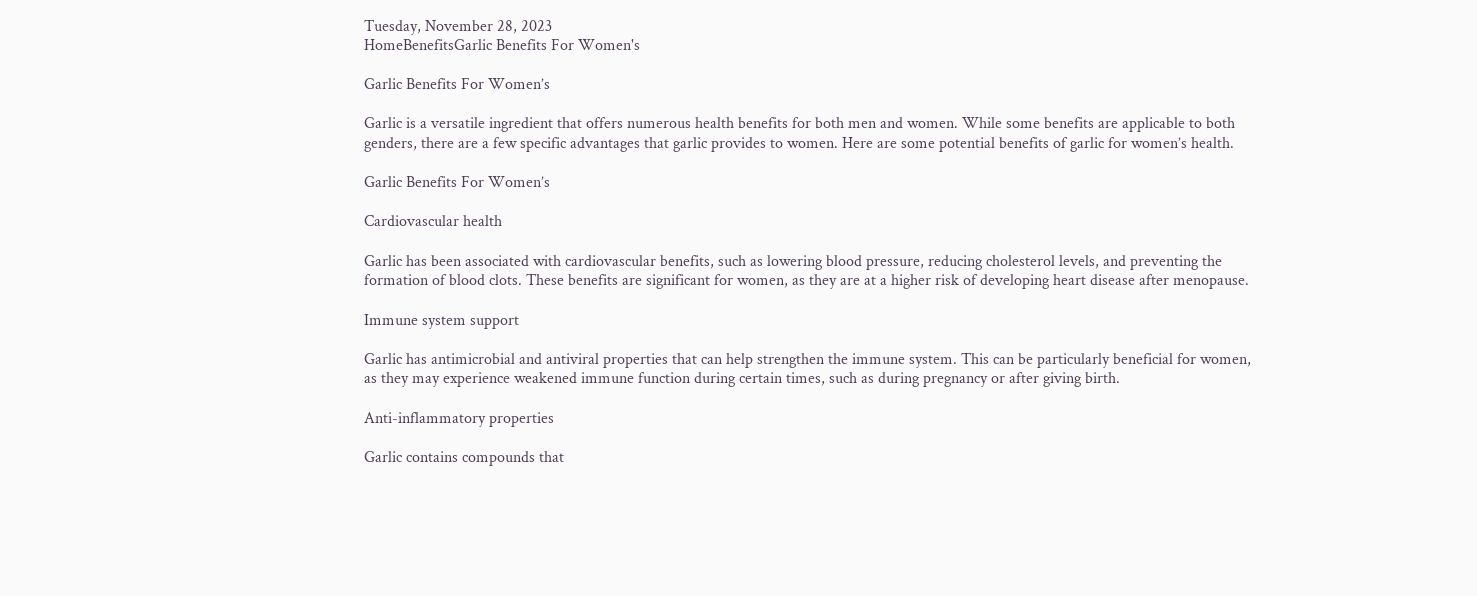Tuesday, November 28, 2023
HomeBenefitsGarlic Benefits For Women's

Garlic Benefits For Women’s

Garlic is a versatile ingredient that offers numerous health benefits for both men and women. While some benefits are applicable to both genders, there are a few specific advantages that garlic provides to women. Here are some potential benefits of garlic for women’s health.

Garlic Benefits For Women’s

Cardiovascular health

Garlic has been associated with cardiovascular benefits, such as lowering blood pressure, reducing cholesterol levels, and preventing the formation of blood clots. These benefits are significant for women, as they are at a higher risk of developing heart disease after menopause.

Immune system support

Garlic has antimicrobial and antiviral properties that can help strengthen the immune system. This can be particularly beneficial for women, as they may experience weakened immune function during certain times, such as during pregnancy or after giving birth.

Anti-inflammatory properties

Garlic contains compounds that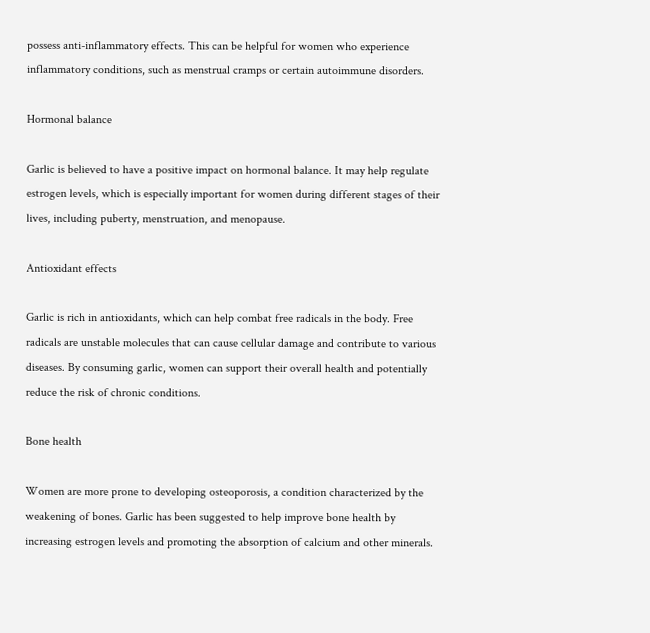possess anti-inflammatory effects. This can be helpful for women who experience inflammatory conditions, such as menstrual cramps or certain autoimmune disorders.

Hormonal balance

Garlic is believed to have a positive impact on hormonal balance. It may help regulate estrogen levels, which is especially important for women during different stages of their lives, including puberty, menstruation, and menopause.

Antioxidant effects

Garlic is rich in antioxidants, which can help combat free radicals in the body. Free radicals are unstable molecules that can cause cellular damage and contribute to various diseases. By consuming garlic, women can support their overall health and potentially reduce the risk of chronic conditions.

Bone health

Women are more prone to developing osteoporosis, a condition characterized by the weakening of bones. Garlic has been suggested to help improve bone health by increasing estrogen levels and promoting the absorption of calcium and other minerals.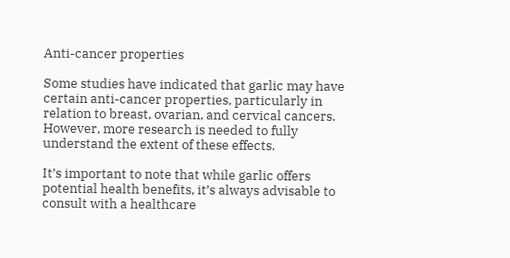Anti-cancer properties

Some studies have indicated that garlic may have certain anti-cancer properties, particularly in relation to breast, ovarian, and cervical cancers. However, more research is needed to fully understand the extent of these effects.

It’s important to note that while garlic offers potential health benefits, it’s always advisable to consult with a healthcare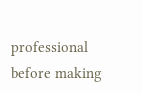professional before making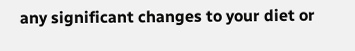any significant changes to your diet or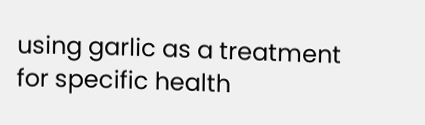using garlic as a treatment for specific health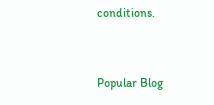conditions.


Popular Blog